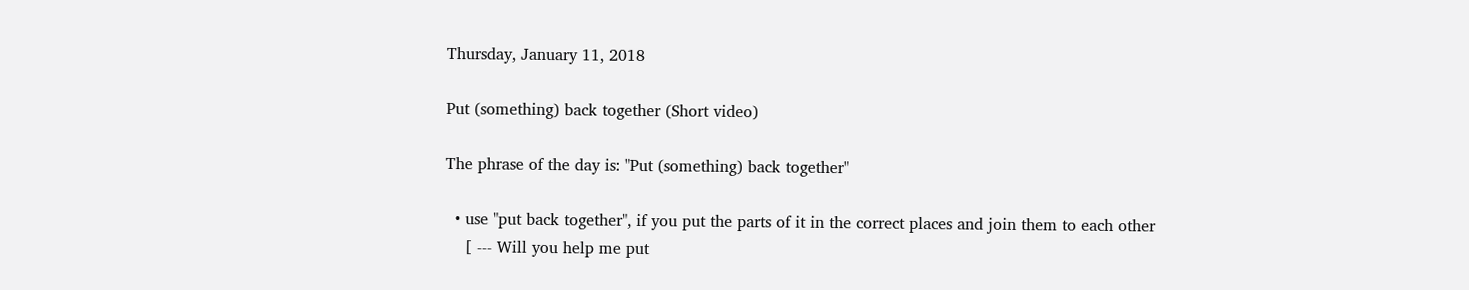Thursday, January 11, 2018

Put (something) back together (Short video)

The phrase of the day is: "Put (something) back together"

  • use "put back together", if you put the parts of it in the correct places and join them to each other
    [ --- Will you help me put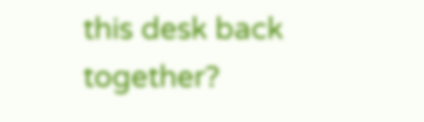this desk back together?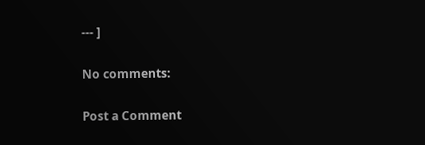--- ]

No comments:

Post a Comment